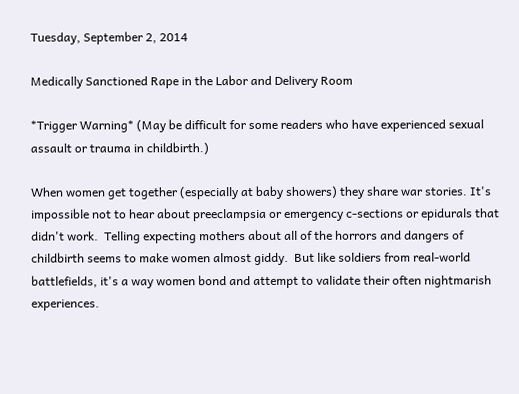Tuesday, September 2, 2014

Medically Sanctioned Rape in the Labor and Delivery Room

*Trigger Warning* (May be difficult for some readers who have experienced sexual assault or trauma in childbirth.)

When women get together (especially at baby showers) they share war stories. It's impossible not to hear about preeclampsia or emergency c-sections or epidurals that didn't work.  Telling expecting mothers about all of the horrors and dangers of childbirth seems to make women almost giddy.  But like soldiers from real-world battlefields, it's a way women bond and attempt to validate their often nightmarish experiences.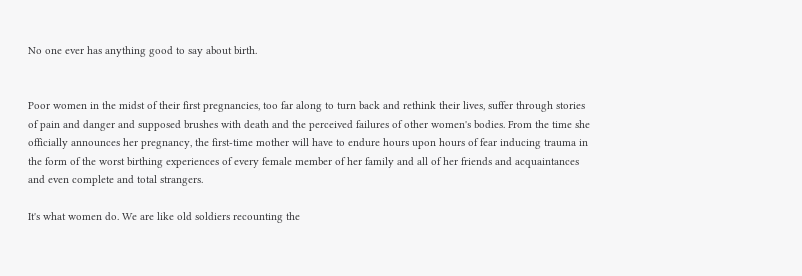No one ever has anything good to say about birth.


Poor women in the midst of their first pregnancies, too far along to turn back and rethink their lives, suffer through stories of pain and danger and supposed brushes with death and the perceived failures of other women's bodies. From the time she officially announces her pregnancy, the first-time mother will have to endure hours upon hours of fear inducing trauma in the form of the worst birthing experiences of every female member of her family and all of her friends and acquaintances and even complete and total strangers.

It's what women do. We are like old soldiers recounting the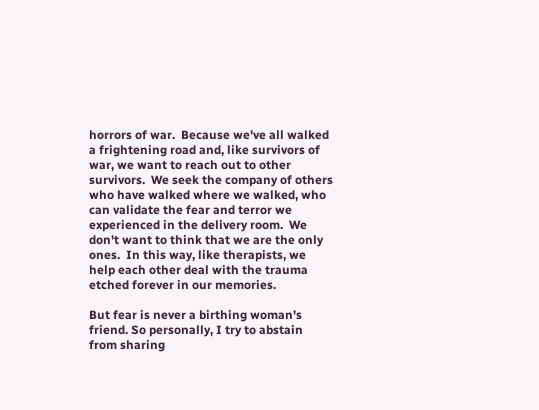horrors of war.  Because we've all walked a frightening road and, like survivors of war, we want to reach out to other survivors.  We seek the company of others who have walked where we walked, who can validate the fear and terror we experienced in the delivery room.  We don't want to think that we are the only ones.  In this way, like therapists, we help each other deal with the trauma etched forever in our memories.

But fear is never a birthing woman's friend. So personally, I try to abstain from sharing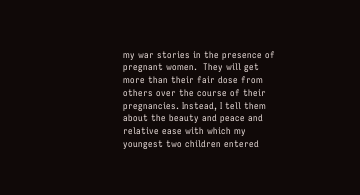my war stories in the presence of pregnant women.  They will get more than their fair dose from others over the course of their pregnancies. Instead, I tell them about the beauty and peace and relative ease with which my youngest two children entered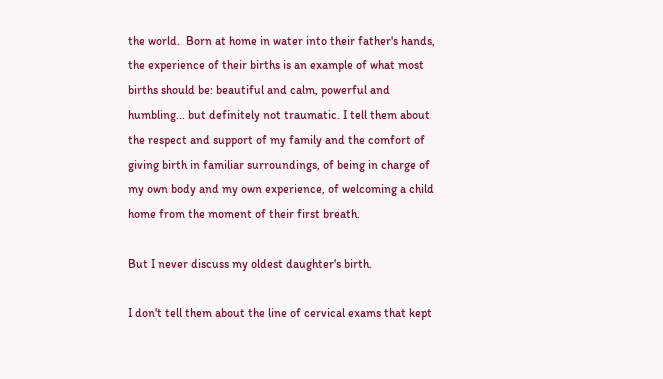the world.  Born at home in water into their father's hands, the experience of their births is an example of what most births should be: beautiful and calm, powerful and humbling... but definitely not traumatic. I tell them about the respect and support of my family and the comfort of giving birth in familiar surroundings, of being in charge of my own body and my own experience, of welcoming a child home from the moment of their first breath.

But I never discuss my oldest daughter's birth.

I don't tell them about the line of cervical exams that kept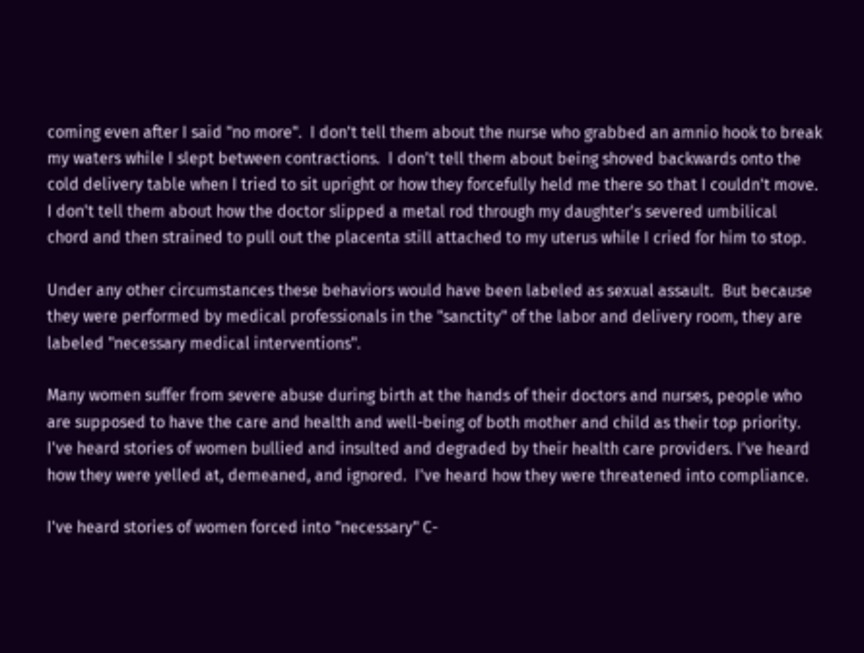coming even after I said "no more".  I don't tell them about the nurse who grabbed an amnio hook to break my waters while I slept between contractions.  I don't tell them about being shoved backwards onto the cold delivery table when I tried to sit upright or how they forcefully held me there so that I couldn't move.  I don't tell them about how the doctor slipped a metal rod through my daughter's severed umbilical chord and then strained to pull out the placenta still attached to my uterus while I cried for him to stop.

Under any other circumstances these behaviors would have been labeled as sexual assault.  But because they were performed by medical professionals in the "sanctity" of the labor and delivery room, they are labeled "necessary medical interventions".

Many women suffer from severe abuse during birth at the hands of their doctors and nurses, people who are supposed to have the care and health and well-being of both mother and child as their top priority.  I've heard stories of women bullied and insulted and degraded by their health care providers. I've heard how they were yelled at, demeaned, and ignored.  I've heard how they were threatened into compliance.

I've heard stories of women forced into "necessary" C-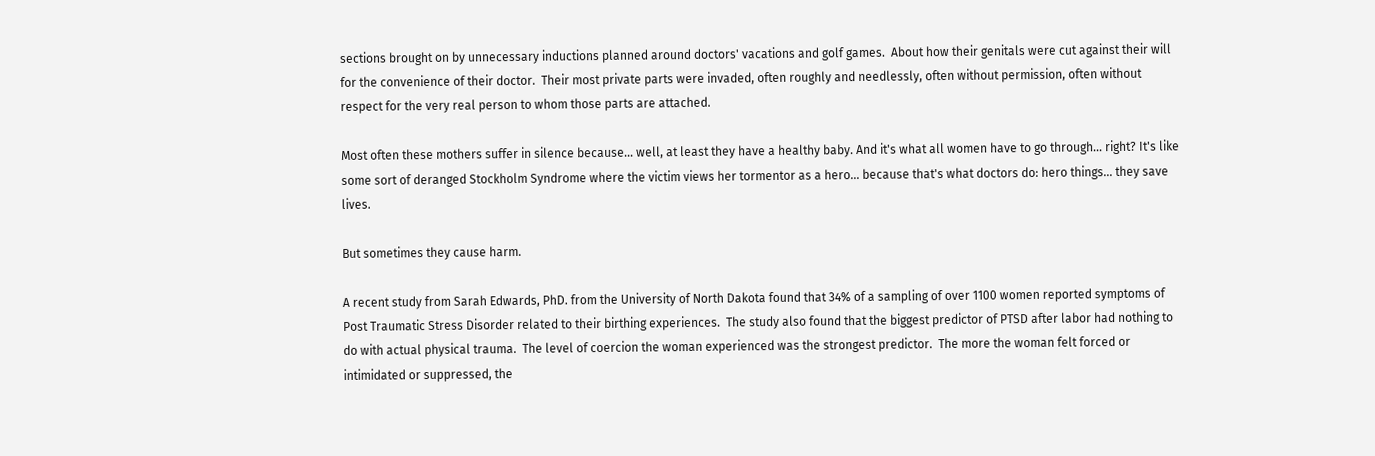sections brought on by unnecessary inductions planned around doctors' vacations and golf games.  About how their genitals were cut against their will for the convenience of their doctor.  Their most private parts were invaded, often roughly and needlessly, often without permission, often without respect for the very real person to whom those parts are attached.

Most often these mothers suffer in silence because... well, at least they have a healthy baby. And it's what all women have to go through... right? It's like some sort of deranged Stockholm Syndrome where the victim views her tormentor as a hero... because that's what doctors do: hero things... they save lives.

But sometimes they cause harm.

A recent study from Sarah Edwards, PhD. from the University of North Dakota found that 34% of a sampling of over 1100 women reported symptoms of Post Traumatic Stress Disorder related to their birthing experiences.  The study also found that the biggest predictor of PTSD after labor had nothing to do with actual physical trauma.  The level of coercion the woman experienced was the strongest predictor.  The more the woman felt forced or intimidated or suppressed, the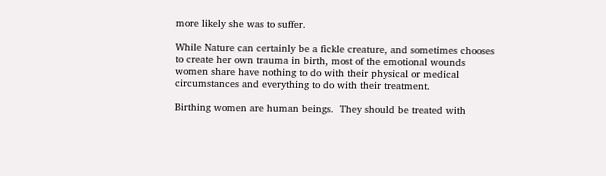more likely she was to suffer.

While Nature can certainly be a fickle creature, and sometimes chooses to create her own trauma in birth, most of the emotional wounds women share have nothing to do with their physical or medical circumstances and everything to do with their treatment.

Birthing women are human beings.  They should be treated with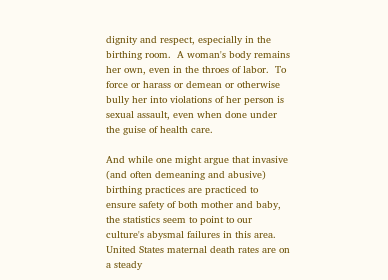dignity and respect, especially in the birthing room.  A woman's body remains her own, even in the throes of labor.  To force or harass or demean or otherwise bully her into violations of her person is sexual assault, even when done under the guise of health care.

And while one might argue that invasive (and often demeaning and abusive) birthing practices are practiced to ensure safety of both mother and baby, the statistics seem to point to our culture's abysmal failures in this area. United States maternal death rates are on a steady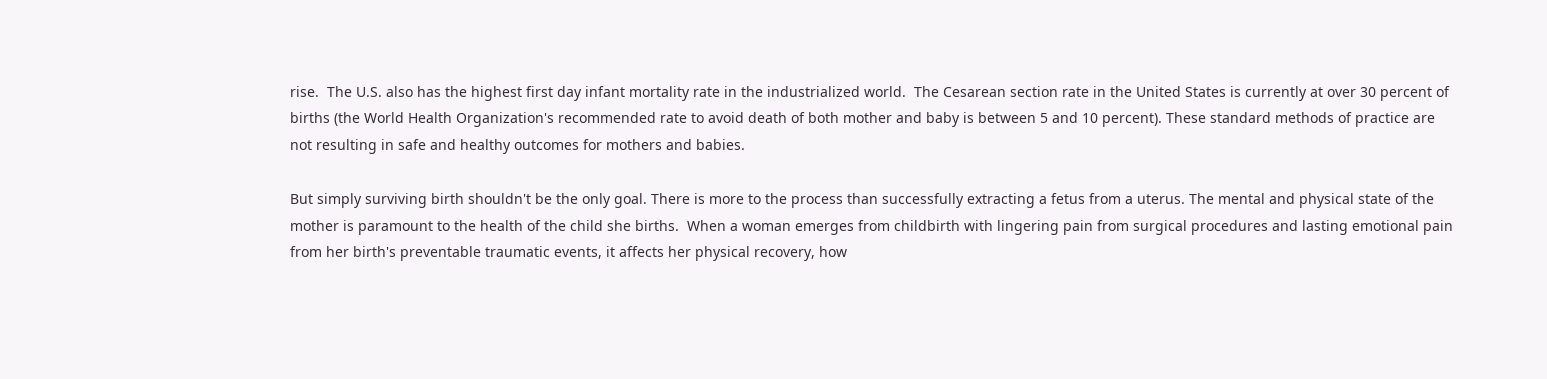rise.  The U.S. also has the highest first day infant mortality rate in the industrialized world.  The Cesarean section rate in the United States is currently at over 30 percent of births (the World Health Organization's recommended rate to avoid death of both mother and baby is between 5 and 10 percent). These standard methods of practice are not resulting in safe and healthy outcomes for mothers and babies.

But simply surviving birth shouldn't be the only goal. There is more to the process than successfully extracting a fetus from a uterus. The mental and physical state of the mother is paramount to the health of the child she births.  When a woman emerges from childbirth with lingering pain from surgical procedures and lasting emotional pain from her birth's preventable traumatic events, it affects her physical recovery, how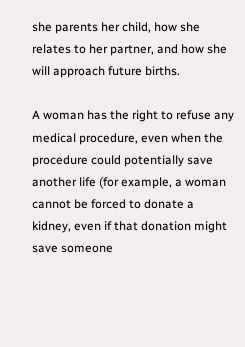she parents her child, how she relates to her partner, and how she will approach future births.

A woman has the right to refuse any medical procedure, even when the procedure could potentially save another life (for example, a woman cannot be forced to donate a kidney, even if that donation might save someone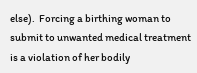else).  Forcing a birthing woman to submit to unwanted medical treatment is a violation of her bodily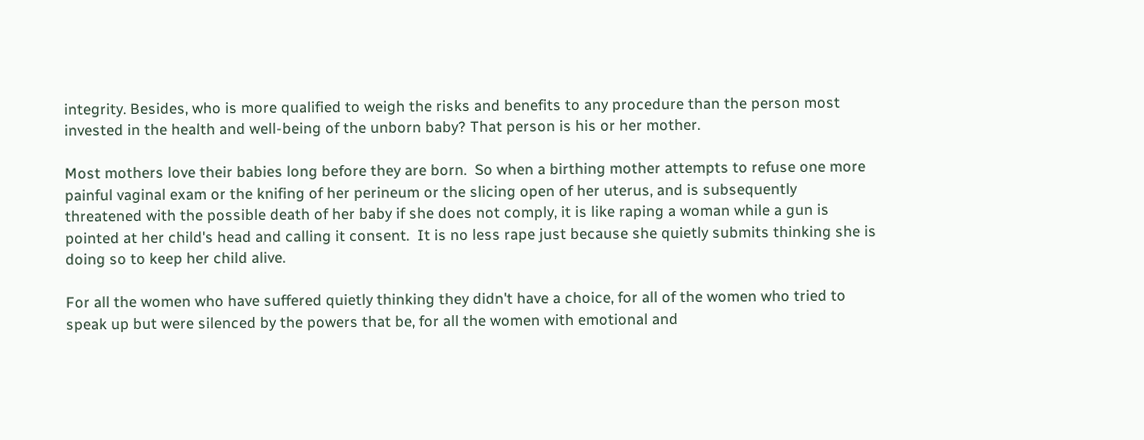integrity. Besides, who is more qualified to weigh the risks and benefits to any procedure than the person most invested in the health and well-being of the unborn baby? That person is his or her mother.

Most mothers love their babies long before they are born.  So when a birthing mother attempts to refuse one more painful vaginal exam or the knifing of her perineum or the slicing open of her uterus, and is subsequently threatened with the possible death of her baby if she does not comply, it is like raping a woman while a gun is pointed at her child's head and calling it consent.  It is no less rape just because she quietly submits thinking she is doing so to keep her child alive.

For all the women who have suffered quietly thinking they didn't have a choice, for all of the women who tried to speak up but were silenced by the powers that be, for all the women with emotional and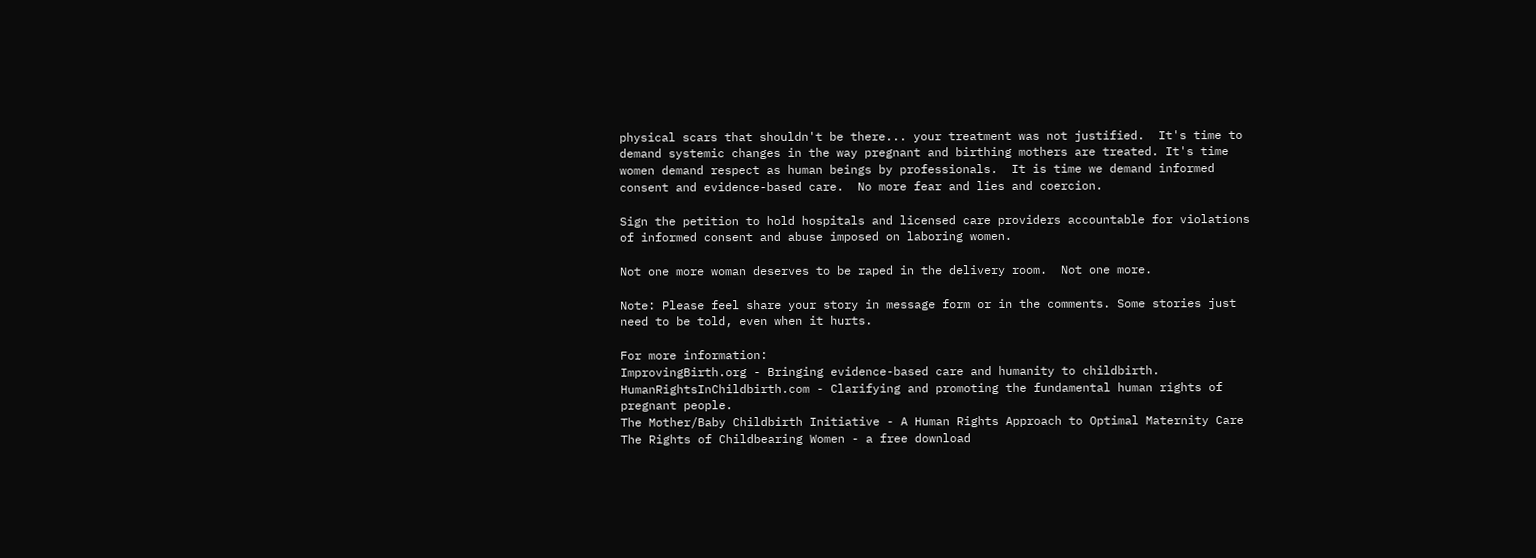physical scars that shouldn't be there... your treatment was not justified.  It's time to demand systemic changes in the way pregnant and birthing mothers are treated. It's time women demand respect as human beings by professionals.  It is time we demand informed consent and evidence-based care.  No more fear and lies and coercion.

Sign the petition to hold hospitals and licensed care providers accountable for violations of informed consent and abuse imposed on laboring women.

Not one more woman deserves to be raped in the delivery room.  Not one more.

Note: Please feel share your story in message form or in the comments. Some stories just need to be told, even when it hurts.

For more information:
ImprovingBirth.org - Bringing evidence-based care and humanity to childbirth.
HumanRightsInChildbirth.com - Clarifying and promoting the fundamental human rights of pregnant people.
The Mother/Baby Childbirth Initiative - A Human Rights Approach to Optimal Maternity Care
The Rights of Childbearing Women - a free download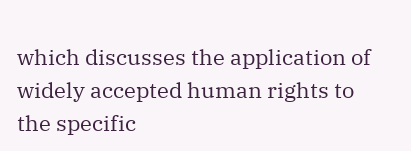which discusses the application of widely accepted human rights to the specific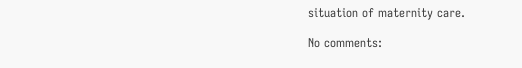situation of maternity care.

No comments: